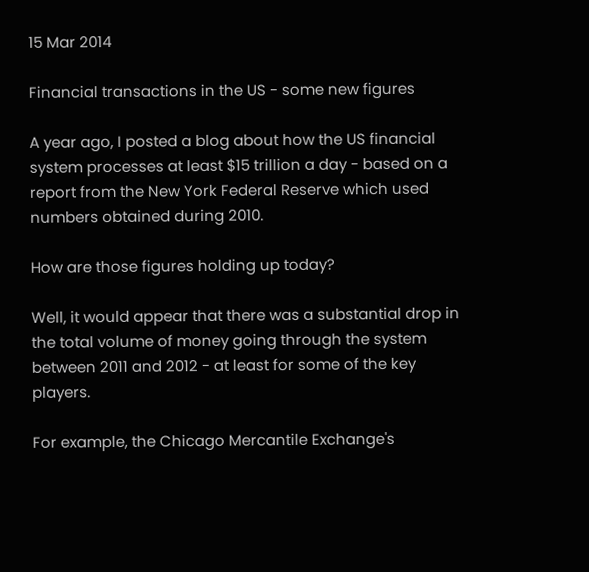15 Mar 2014

Financial transactions in the US - some new figures

A year ago, I posted a blog about how the US financial system processes at least $15 trillion a day - based on a report from the New York Federal Reserve which used numbers obtained during 2010.

How are those figures holding up today?

Well, it would appear that there was a substantial drop in the total volume of money going through the system between 2011 and 2012 - at least for some of the key players.

For example, the Chicago Mercantile Exchange's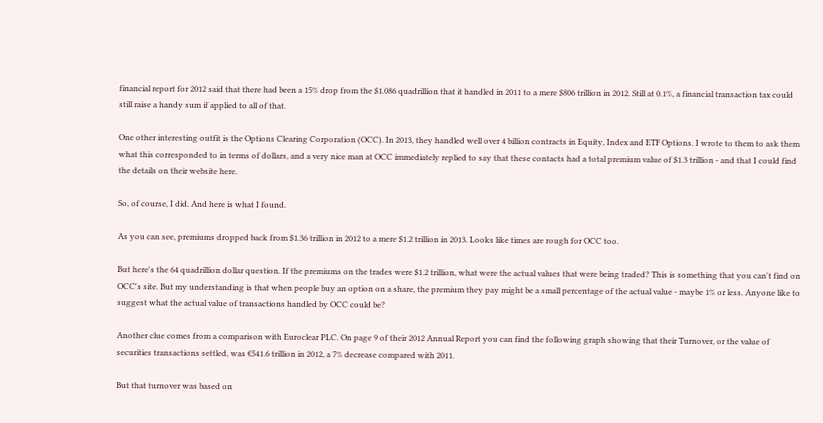financial report for 2012 said that there had been a 15% drop from the $1.086 quadrillion that it handled in 2011 to a mere $806 trillion in 2012. Still at 0.1%, a financial transaction tax could still raise a handy sum if applied to all of that.

One other interesting outfit is the Options Clearing Corporation (OCC). In 2013, they handled well over 4 billion contracts in Equity, Index and ETF Options. I wrote to them to ask them what this corresponded to in terms of dollars, and a very nice man at OCC immediately replied to say that these contacts had a total premium value of $1.3 trillion - and that I could find the details on their website here.

So, of course, I did. And here is what I found.

As you can see, premiums dropped back from $1.36 trillion in 2012 to a mere $1.2 trillion in 2013. Looks like times are rough for OCC too.

But here's the 64 quadrillion dollar question. If the premiums on the trades were $1.2 trillion, what were the actual values that were being traded? This is something that you can't find on OCC's site. But my understanding is that when people buy an option on a share, the premium they pay might be a small percentage of the actual value - maybe 1% or less. Anyone like to suggest what the actual value of transactions handled by OCC could be?

Another clue comes from a comparison with Euroclear PLC. On page 9 of their 2012 Annual Report you can find the following graph showing that their Turnover, or the value of securities transactions settled, was €541.6 trillion in 2012, a 7% decrease compared with 2011.

But that turnover was based on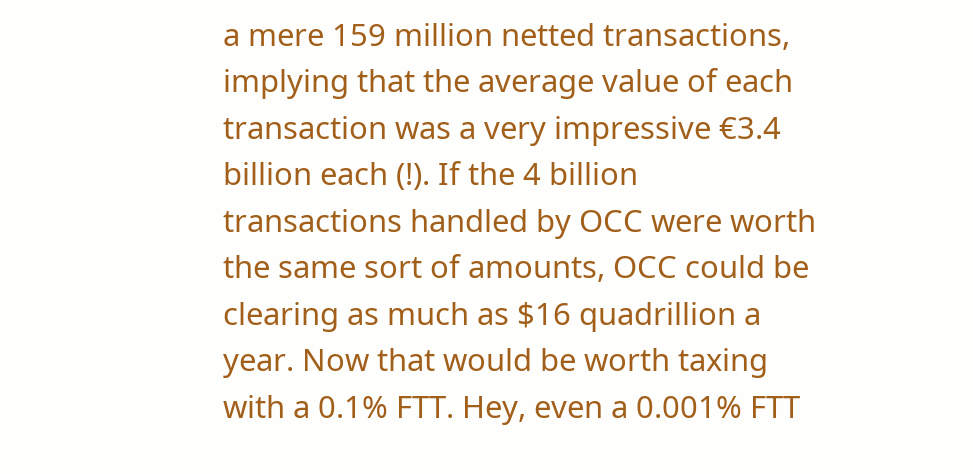a mere 159 million netted transactions, implying that the average value of each transaction was a very impressive €3.4 billion each (!). If the 4 billion transactions handled by OCC were worth the same sort of amounts, OCC could be clearing as much as $16 quadrillion a year. Now that would be worth taxing with a 0.1% FTT. Hey, even a 0.001% FTT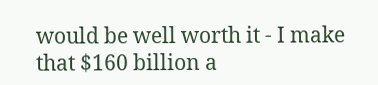would be well worth it - I make that $160 billion a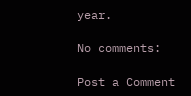year.

No comments:

Post a Comment